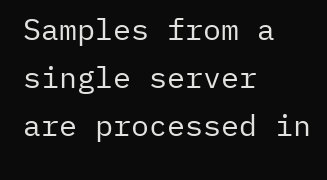Samples from a single server are processed in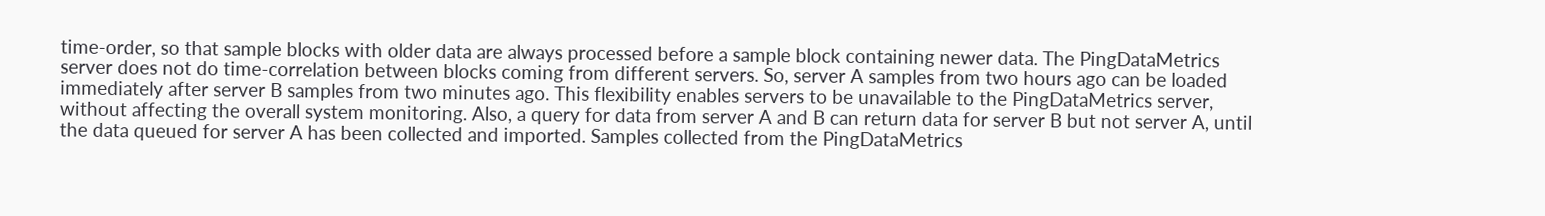time-order, so that sample blocks with older data are always processed before a sample block containing newer data. The PingDataMetrics server does not do time-correlation between blocks coming from different servers. So, server A samples from two hours ago can be loaded immediately after server B samples from two minutes ago. This flexibility enables servers to be unavailable to the PingDataMetrics server, without affecting the overall system monitoring. Also, a query for data from server A and B can return data for server B but not server A, until the data queued for server A has been collected and imported. Samples collected from the PingDataMetrics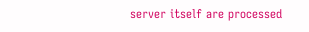server itself are processed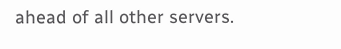ahead of all other servers.